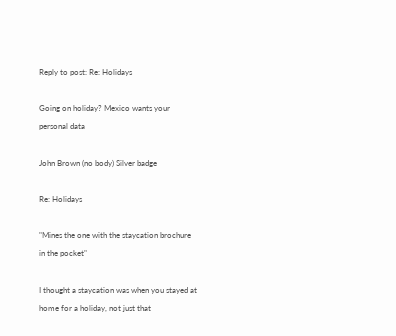Reply to post: Re: Holidays

Going on holiday? Mexico wants your personal data

John Brown (no body) Silver badge

Re: Holidays

"Mines the one with the staycation brochure in the pocket"

I thought a staycation was when you stayed at home for a holiday, not just that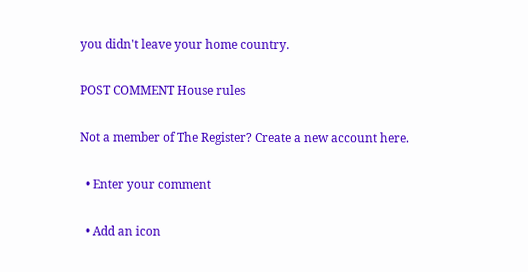you didn't leave your home country.

POST COMMENT House rules

Not a member of The Register? Create a new account here.

  • Enter your comment

  • Add an icon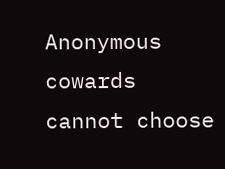Anonymous cowards cannot choose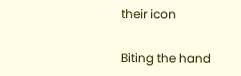their icon

Biting the hand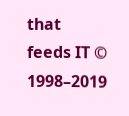that feeds IT © 1998–2019